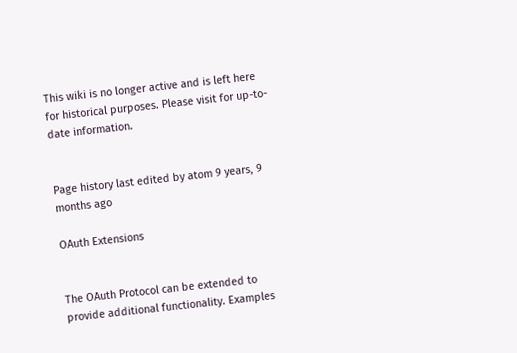This wiki is no longer active and is left here for historical purposes. Please visit for up-to-date information.


Page history last edited by atom 9 years, 9 months ago

OAuth Extensions


The OAuth Protocol can be extended to provide additional functionality. Examples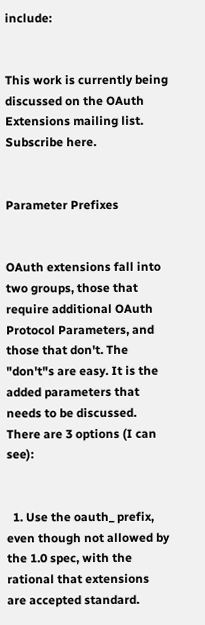include:


This work is currently being discussed on the OAuth Extensions mailing list. Subscribe here.


Parameter Prefixes


OAuth extensions fall into two groups, those that require additional OAuth Protocol Parameters, and those that don't. The "don't"s are easy. It is the added parameters that needs to be discussed. There are 3 options (I can see):


  1. Use the oauth_ prefix, even though not allowed by the 1.0 spec, with the rational that extensions are accepted standard.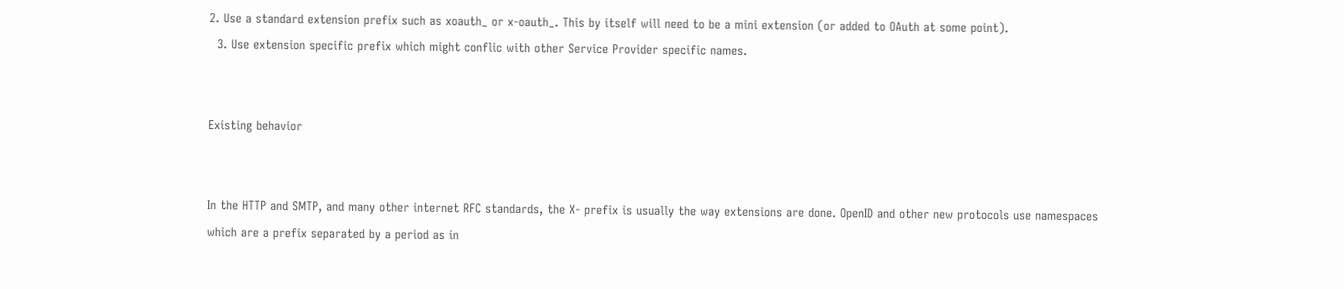2. Use a standard extension prefix such as xoauth_ or x-oauth_. This by itself will need to be a mini extension (or added to OAuth at some point).
  3. Use extension specific prefix which might conflic with other Service Provider specific names.


Existing behavior


In the HTTP and SMTP, and many other internet RFC standards, the X- prefix is usually the way extensions are done. OpenID and other new protocols use namespaces which are a prefix separated by a period as in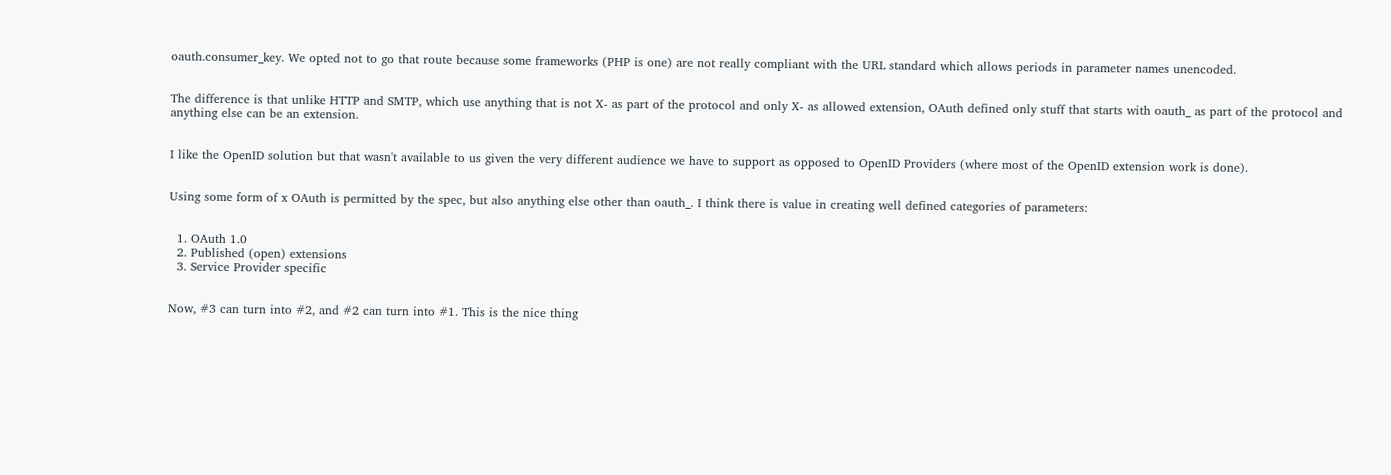oauth.consumer_key. We opted not to go that route because some frameworks (PHP is one) are not really compliant with the URL standard which allows periods in parameter names unencoded.


The difference is that unlike HTTP and SMTP, which use anything that is not X- as part of the protocol and only X- as allowed extension, OAuth defined only stuff that starts with oauth_ as part of the protocol and anything else can be an extension.


I like the OpenID solution but that wasn't available to us given the very different audience we have to support as opposed to OpenID Providers (where most of the OpenID extension work is done).


Using some form of x OAuth is permitted by the spec, but also anything else other than oauth_. I think there is value in creating well defined categories of parameters:


  1. OAuth 1.0
  2. Published (open) extensions
  3. Service Provider specific


Now, #3 can turn into #2, and #2 can turn into #1. This is the nice thing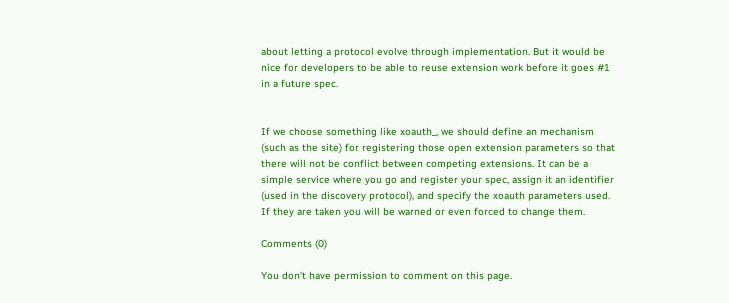about letting a protocol evolve through implementation. But it would be nice for developers to be able to reuse extension work before it goes #1 in a future spec.


If we choose something like xoauth_, we should define an mechanism (such as the site) for registering those open extension parameters so that there will not be conflict between competing extensions. It can be a simple service where you go and register your spec, assign it an identifier (used in the discovery protocol), and specify the xoauth parameters used. If they are taken you will be warned or even forced to change them.

Comments (0)

You don't have permission to comment on this page.